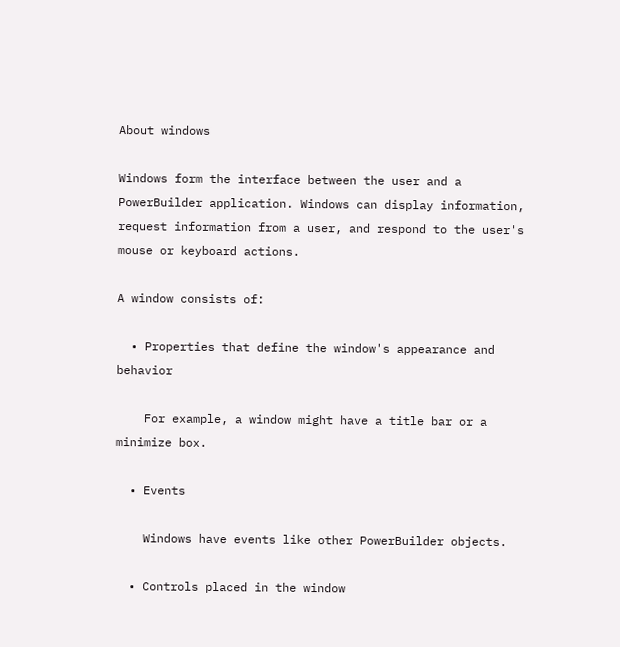About windows

Windows form the interface between the user and a PowerBuilder application. Windows can display information, request information from a user, and respond to the user's mouse or keyboard actions.

A window consists of:

  • Properties that define the window's appearance and behavior

    For example, a window might have a title bar or a minimize box.

  • Events

    Windows have events like other PowerBuilder objects.

  • Controls placed in the window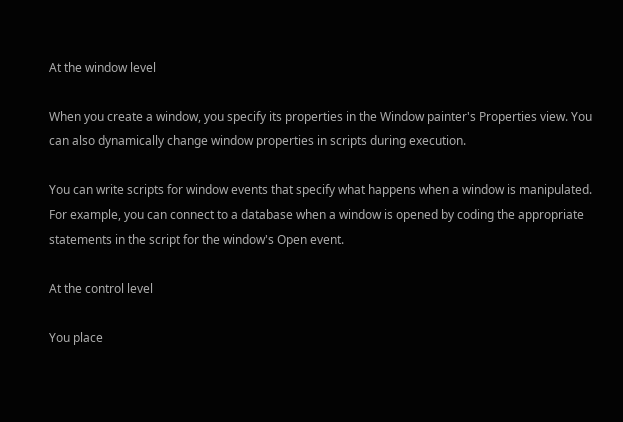At the window level

When you create a window, you specify its properties in the Window painter's Properties view. You can also dynamically change window properties in scripts during execution.

You can write scripts for window events that specify what happens when a window is manipulated. For example, you can connect to a database when a window is opened by coding the appropriate statements in the script for the window's Open event.

At the control level

You place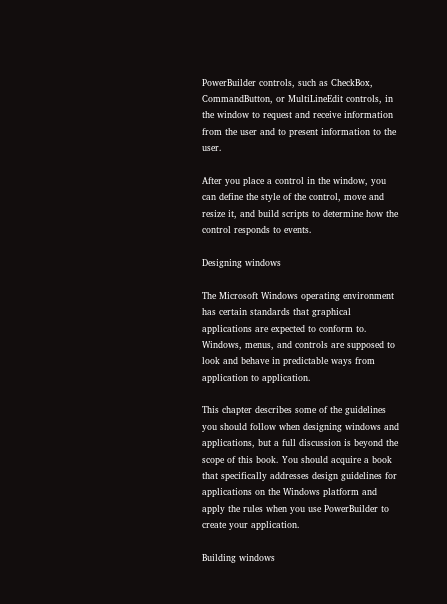PowerBuilder controls, such as CheckBox, CommandButton, or MultiLineEdit controls, in the window to request and receive information from the user and to present information to the user.

After you place a control in the window, you can define the style of the control, move and resize it, and build scripts to determine how the control responds to events.

Designing windows

The Microsoft Windows operating environment has certain standards that graphical applications are expected to conform to. Windows, menus, and controls are supposed to look and behave in predictable ways from application to application.

This chapter describes some of the guidelines you should follow when designing windows and applications, but a full discussion is beyond the scope of this book. You should acquire a book that specifically addresses design guidelines for applications on the Windows platform and apply the rules when you use PowerBuilder to create your application.

Building windows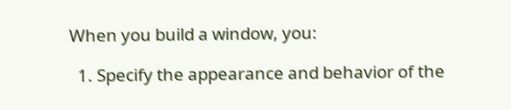When you build a window, you:

  1. Specify the appearance and behavior of the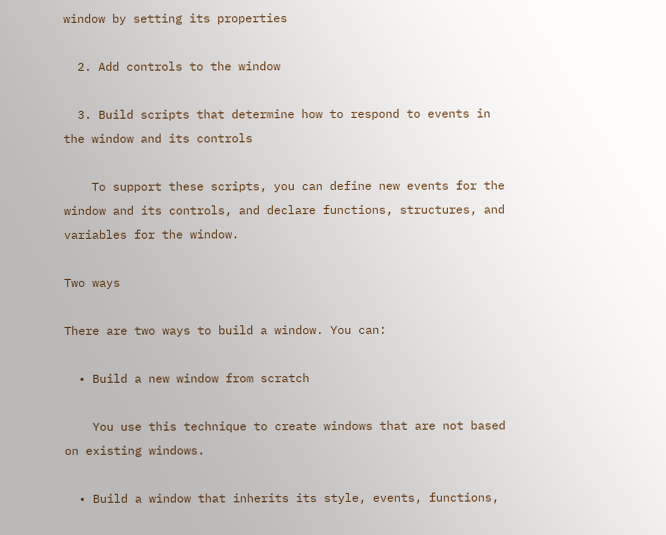window by setting its properties

  2. Add controls to the window

  3. Build scripts that determine how to respond to events in the window and its controls

    To support these scripts, you can define new events for the window and its controls, and declare functions, structures, and variables for the window.

Two ways

There are two ways to build a window. You can:

  • Build a new window from scratch

    You use this technique to create windows that are not based on existing windows.

  • Build a window that inherits its style, events, functions,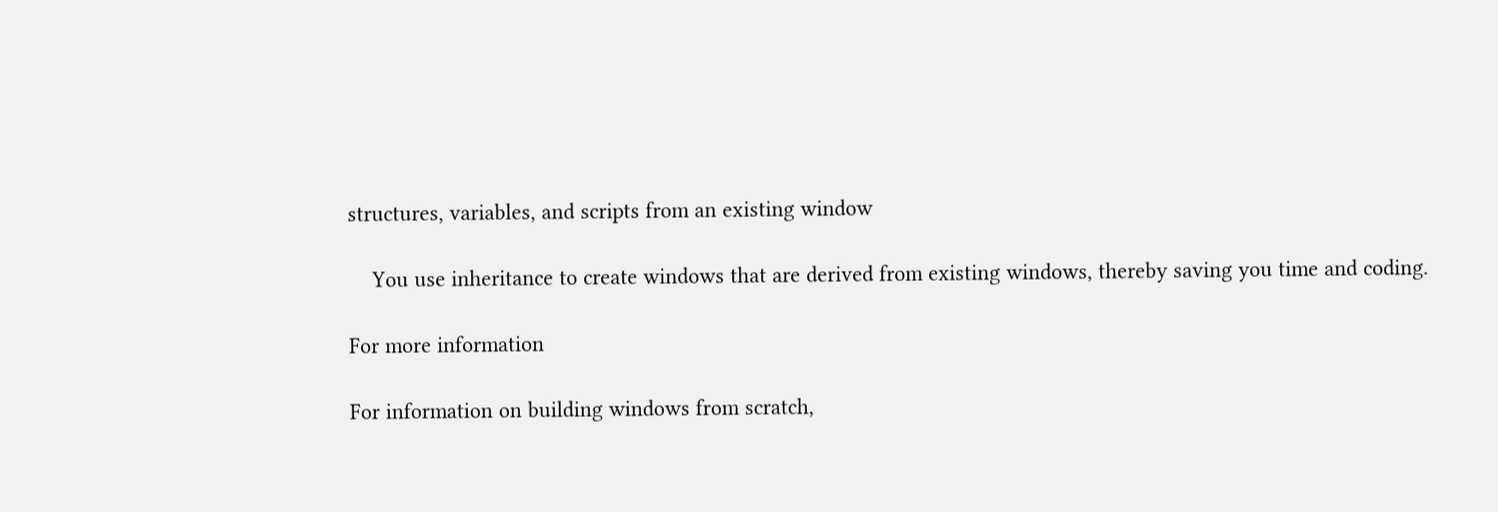structures, variables, and scripts from an existing window

    You use inheritance to create windows that are derived from existing windows, thereby saving you time and coding.

For more information

For information on building windows from scratch,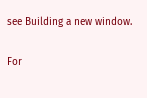see Building a new window.

For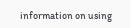information on using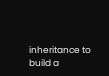inheritance to build a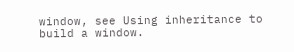window, see Using inheritance to build a window.